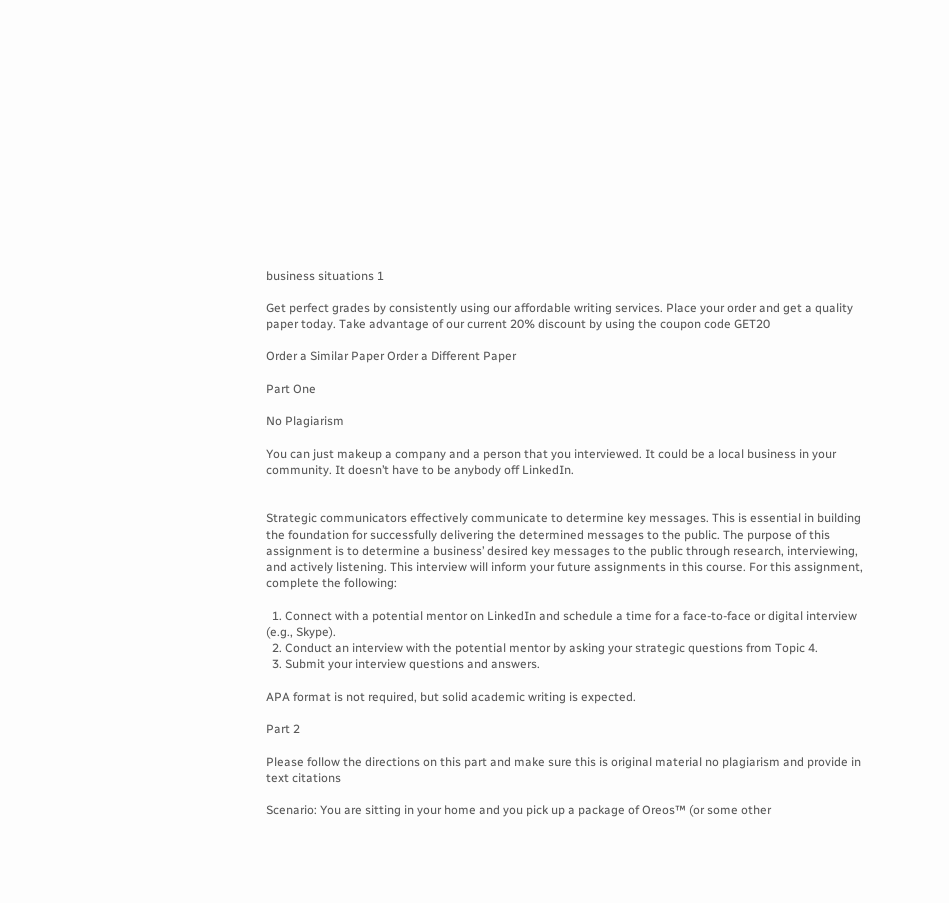business situations 1

Get perfect grades by consistently using our affordable writing services. Place your order and get a quality paper today. Take advantage of our current 20% discount by using the coupon code GET20

Order a Similar Paper Order a Different Paper

Part One

No Plagiarism

You can just makeup a company and a person that you interviewed. It could be a local business in your community. It doesn’t have to be anybody off LinkedIn.


Strategic communicators effectively communicate to determine key messages. This is essential in building the foundation for successfully delivering the determined messages to the public. The purpose of this assignment is to determine a business’ desired key messages to the public through research, interviewing, and actively listening. This interview will inform your future assignments in this course. For this assignment, complete the following:

  1. Connect with a potential mentor on LinkedIn and schedule a time for a face-to-face or digital interview (e.g., Skype).
  2. Conduct an interview with the potential mentor by asking your strategic questions from Topic 4.
  3. Submit your interview questions and answers.

APA format is not required, but solid academic writing is expected.

Part 2

Please follow the directions on this part and make sure this is original material no plagiarism and provide in text citations

Scenario: You are sitting in your home and you pick up a package of Oreos™ (or some other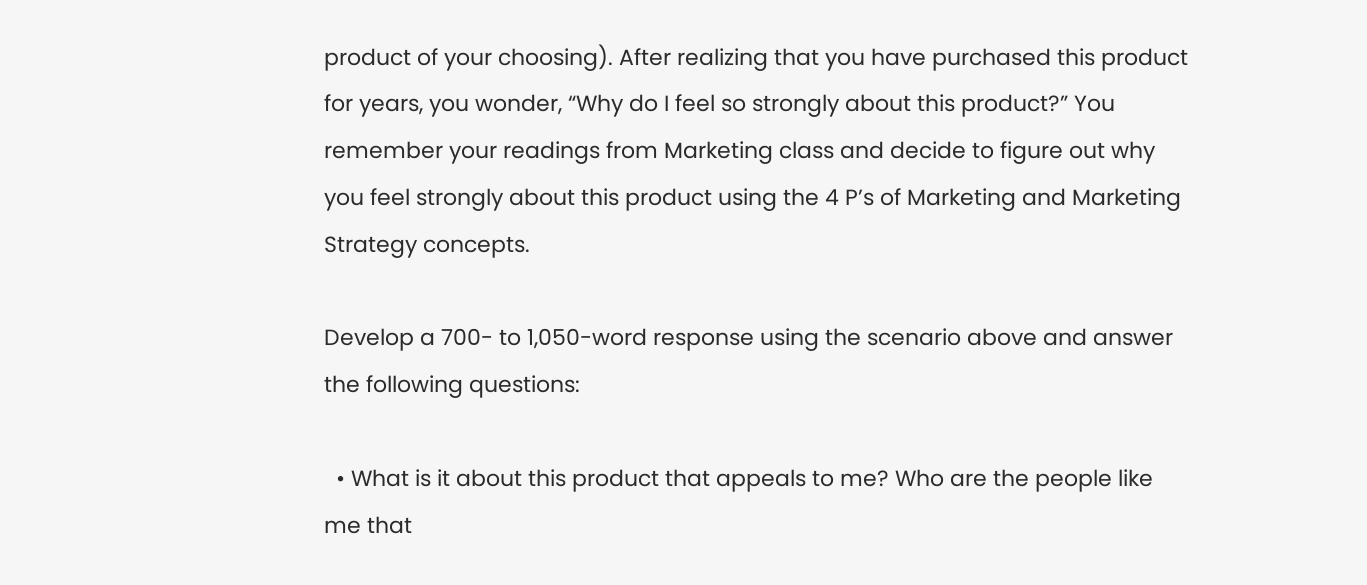product of your choosing). After realizing that you have purchased this product for years, you wonder, “Why do I feel so strongly about this product?” You remember your readings from Marketing class and decide to figure out why you feel strongly about this product using the 4 P’s of Marketing and Marketing Strategy concepts.

Develop a 700- to 1,050-word response using the scenario above and answer the following questions:

  • What is it about this product that appeals to me? Who are the people like me that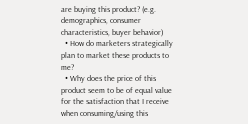are buying this product? (e.g. demographics, consumer characteristics, buyer behavior)
  • How do marketers strategically plan to market these products to me?
  • Why does the price of this product seem to be of equal value for the satisfaction that I receive when consuming/using this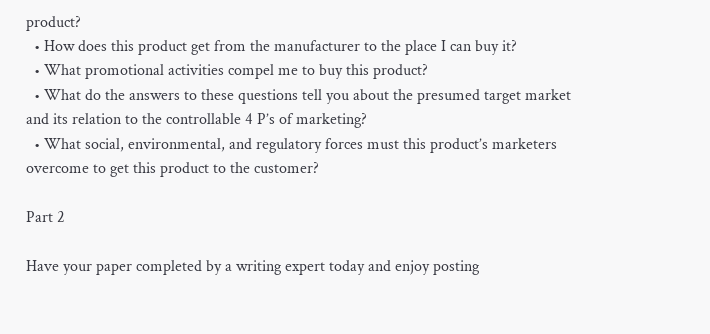product?
  • How does this product get from the manufacturer to the place I can buy it?
  • What promotional activities compel me to buy this product?
  • What do the answers to these questions tell you about the presumed target market and its relation to the controllable 4 P’s of marketing?
  • What social, environmental, and regulatory forces must this product’s marketers overcome to get this product to the customer?

Part 2

Have your paper completed by a writing expert today and enjoy posting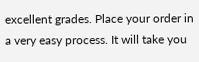excellent grades. Place your order in a very easy process. It will take you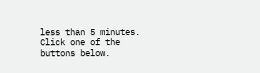less than 5 minutes. Click one of the buttons below.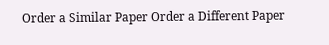Order a Similar Paper Order a Different Paper